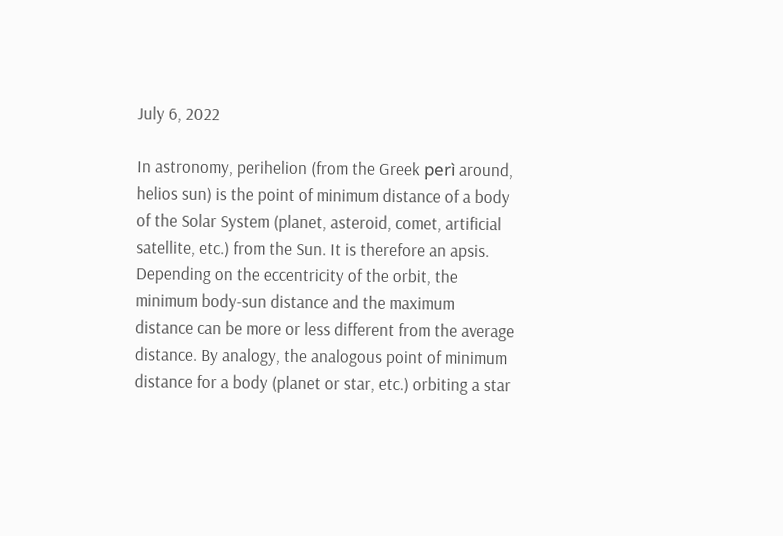July 6, 2022

In astronomy, perihelion (from the Greek perì around, helios sun) is the point of minimum distance of a body of the Solar System (planet, asteroid, comet, artificial satellite, etc.) from the Sun. It is therefore an apsis. Depending on the eccentricity of the orbit, the minimum body-sun distance and the maximum distance can be more or less different from the average distance. By analogy, the analogous point of minimum distance for a body (planet or star, etc.) orbiting a star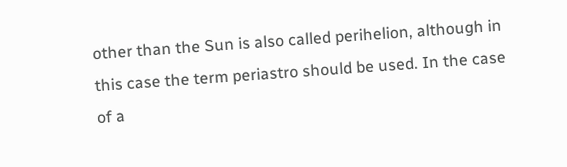other than the Sun is also called perihelion, although in this case the term periastro should be used. In the case of a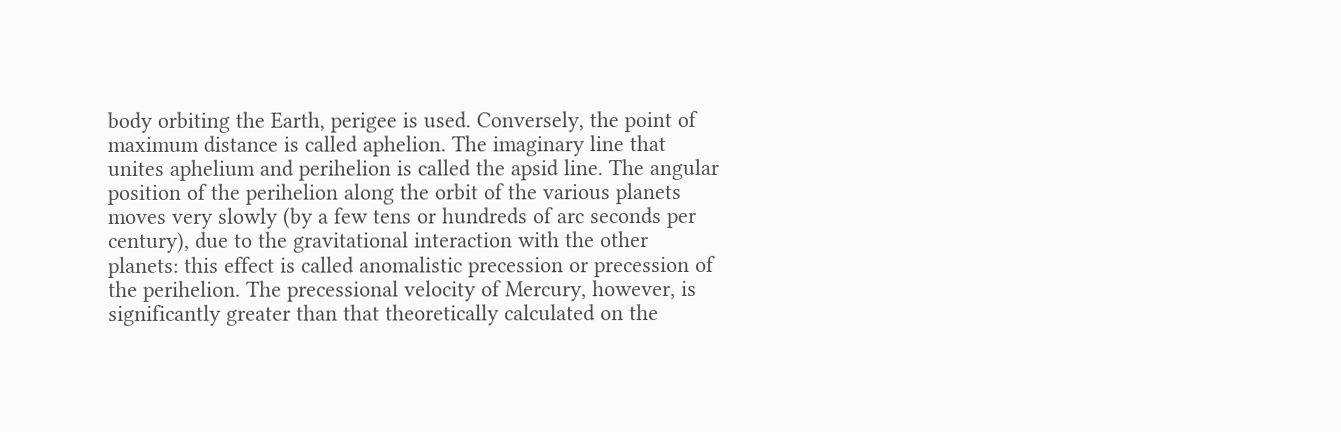body orbiting the Earth, perigee is used. Conversely, the point of maximum distance is called aphelion. The imaginary line that unites aphelium and perihelion is called the apsid line. The angular position of the perihelion along the orbit of the various planets moves very slowly (by a few tens or hundreds of arc seconds per century), due to the gravitational interaction with the other planets: this effect is called anomalistic precession or precession of the perihelion. The precessional velocity of Mercury, however, is significantly greater than that theoretically calculated on the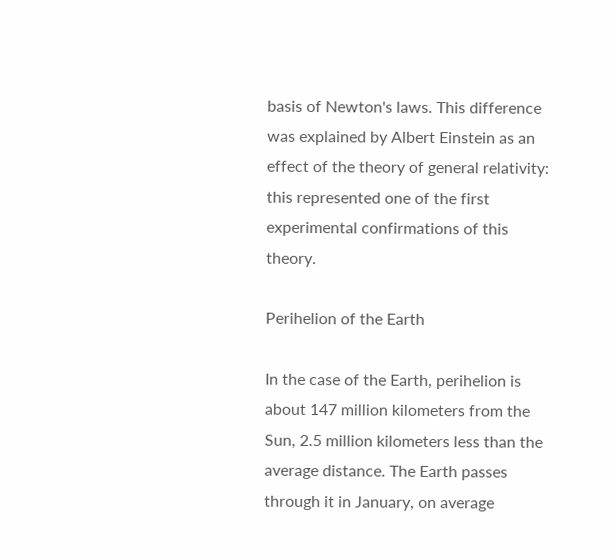basis of Newton's laws. This difference was explained by Albert Einstein as an effect of the theory of general relativity: this represented one of the first experimental confirmations of this theory.

Perihelion of the Earth

In the case of the Earth, perihelion is about 147 million kilometers from the Sun, 2.5 million kilometers less than the average distance. The Earth passes through it in January, on average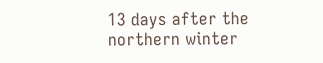13 days after the northern winter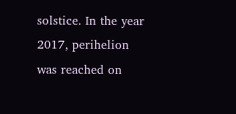solstice. In the year 2017, perihelion was reached on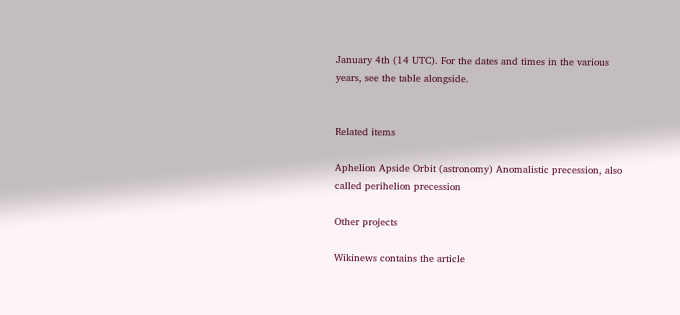January 4th (14 UTC). For the dates and times in the various years, see the table alongside.


Related items

Aphelion Apside Orbit (astronomy) Anomalistic precession, also called perihelion precession

Other projects

Wikinews contains the article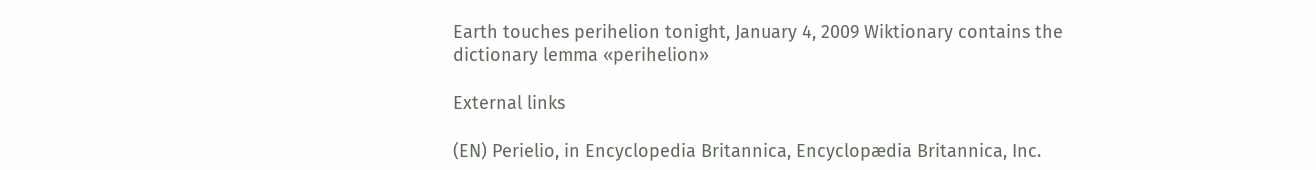Earth touches perihelion tonight, January 4, 2009 Wiktionary contains the dictionary lemma «perihelion»

External links

(EN) Perielio, in Encyclopedia Britannica, Encyclopædia Britannica, Inc.